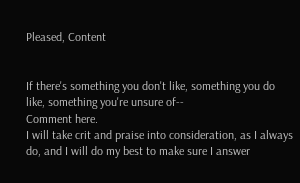Pleased, Content


If there's something you don't like, something you do like, something you're unsure of--
Comment here.
I will take crit and praise into consideration, as I always do, and I will do my best to make sure I answer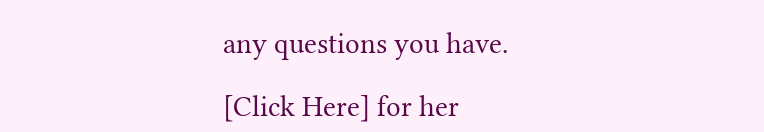any questions you have.

[Click Here] for her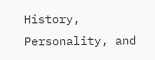History, Personality, and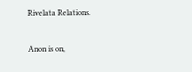Rivelata Relations.

Anon is on,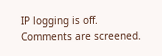IP logging is off.
Comments are screened.